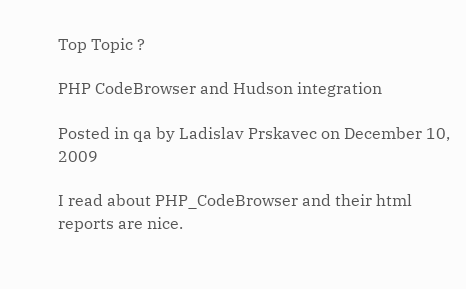Top Topic ?

PHP CodeBrowser and Hudson integration

Posted in qa by Ladislav Prskavec on December 10, 2009

I read about PHP_CodeBrowser and their html reports are nice.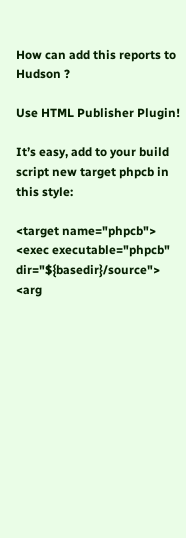How can add this reports to Hudson ?

Use HTML Publisher Plugin!

It’s easy, add to your build script new target phpcb in this style:

<target name="phpcb">
<exec executable="phpcb" dir="${basedir}/source">
<arg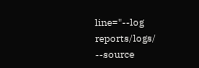line="--log reports/logs/
--source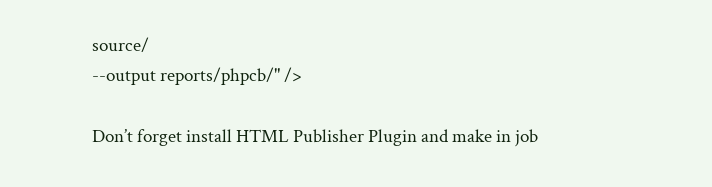source/
--output reports/phpcb/" />

Don’t forget install HTML Publisher Plugin and make in job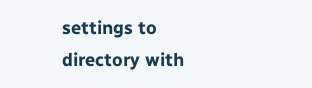settings to directory with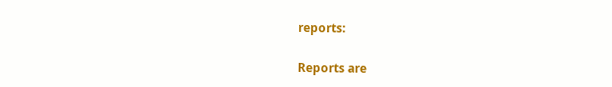reports:

Reports are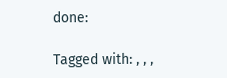done:

Tagged with: , , ,